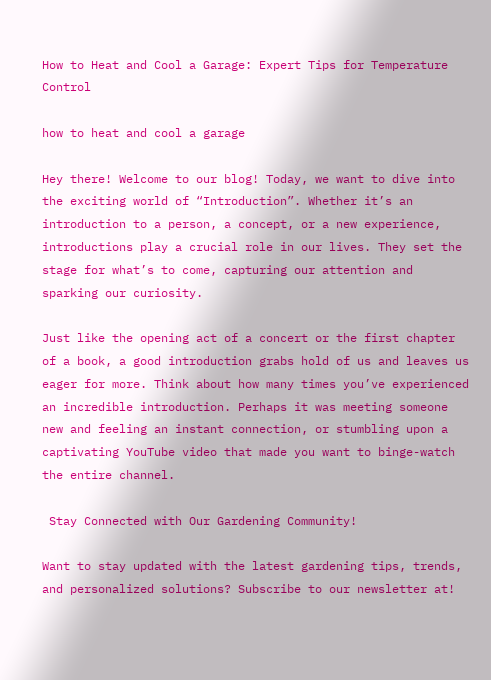How to Heat and Cool a Garage: Expert Tips for Temperature Control

how to heat and cool a garage

Hey there! Welcome to our blog! Today, we want to dive into the exciting world of “Introduction”. Whether it’s an introduction to a person, a concept, or a new experience, introductions play a crucial role in our lives. They set the stage for what’s to come, capturing our attention and sparking our curiosity.

Just like the opening act of a concert or the first chapter of a book, a good introduction grabs hold of us and leaves us eager for more. Think about how many times you’ve experienced an incredible introduction. Perhaps it was meeting someone new and feeling an instant connection, or stumbling upon a captivating YouTube video that made you want to binge-watch the entire channel.

 Stay Connected with Our Gardening Community!

Want to stay updated with the latest gardening tips, trends, and personalized solutions? Subscribe to our newsletter at!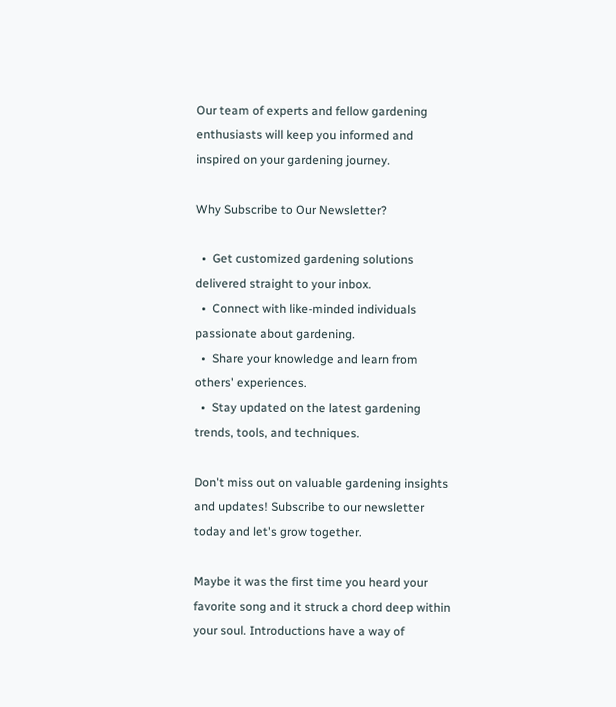Our team of experts and fellow gardening enthusiasts will keep you informed and inspired on your gardening journey.

Why Subscribe to Our Newsletter?

  •  Get customized gardening solutions delivered straight to your inbox.
  •  Connect with like-minded individuals passionate about gardening.
  •  Share your knowledge and learn from others' experiences.
  •  Stay updated on the latest gardening trends, tools, and techniques.

Don't miss out on valuable gardening insights and updates! Subscribe to our newsletter today and let's grow together.

Maybe it was the first time you heard your favorite song and it struck a chord deep within your soul. Introductions have a way of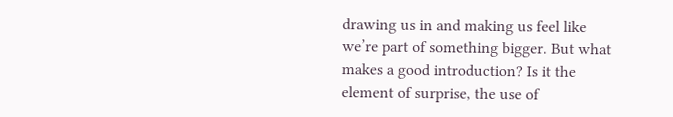drawing us in and making us feel like we’re part of something bigger. But what makes a good introduction? Is it the element of surprise, the use of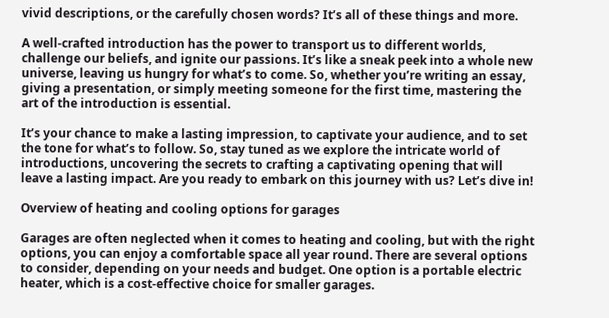vivid descriptions, or the carefully chosen words? It’s all of these things and more.

A well-crafted introduction has the power to transport us to different worlds, challenge our beliefs, and ignite our passions. It’s like a sneak peek into a whole new universe, leaving us hungry for what’s to come. So, whether you’re writing an essay, giving a presentation, or simply meeting someone for the first time, mastering the art of the introduction is essential.

It’s your chance to make a lasting impression, to captivate your audience, and to set the tone for what’s to follow. So, stay tuned as we explore the intricate world of introductions, uncovering the secrets to crafting a captivating opening that will leave a lasting impact. Are you ready to embark on this journey with us? Let’s dive in!

Overview of heating and cooling options for garages

Garages are often neglected when it comes to heating and cooling, but with the right options, you can enjoy a comfortable space all year round. There are several options to consider, depending on your needs and budget. One option is a portable electric heater, which is a cost-effective choice for smaller garages.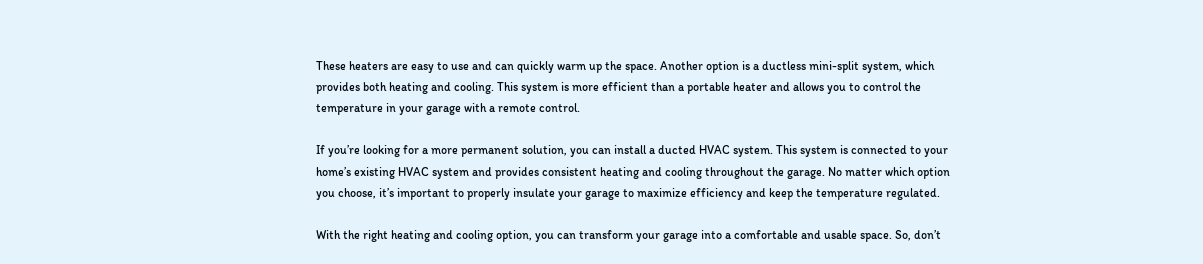These heaters are easy to use and can quickly warm up the space. Another option is a ductless mini-split system, which provides both heating and cooling. This system is more efficient than a portable heater and allows you to control the temperature in your garage with a remote control.

If you’re looking for a more permanent solution, you can install a ducted HVAC system. This system is connected to your home’s existing HVAC system and provides consistent heating and cooling throughout the garage. No matter which option you choose, it’s important to properly insulate your garage to maximize efficiency and keep the temperature regulated.

With the right heating and cooling option, you can transform your garage into a comfortable and usable space. So, don’t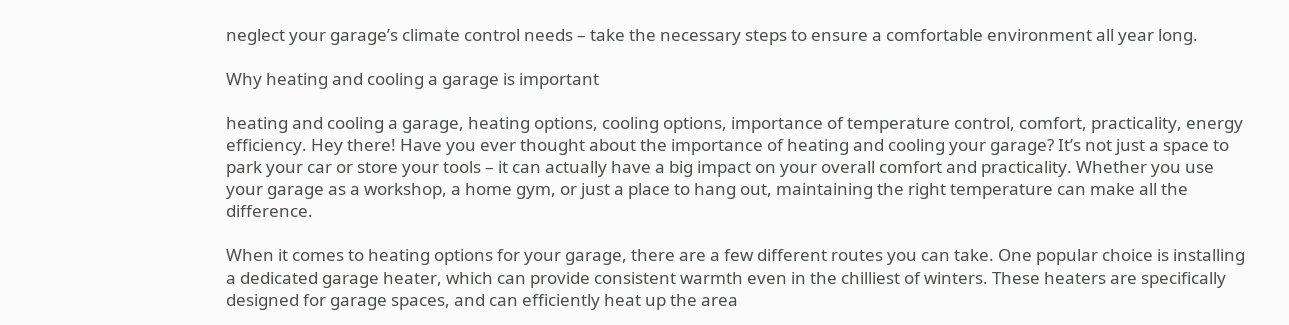neglect your garage’s climate control needs – take the necessary steps to ensure a comfortable environment all year long.

Why heating and cooling a garage is important

heating and cooling a garage, heating options, cooling options, importance of temperature control, comfort, practicality, energy efficiency. Hey there! Have you ever thought about the importance of heating and cooling your garage? It’s not just a space to park your car or store your tools – it can actually have a big impact on your overall comfort and practicality. Whether you use your garage as a workshop, a home gym, or just a place to hang out, maintaining the right temperature can make all the difference.

When it comes to heating options for your garage, there are a few different routes you can take. One popular choice is installing a dedicated garage heater, which can provide consistent warmth even in the chilliest of winters. These heaters are specifically designed for garage spaces, and can efficiently heat up the area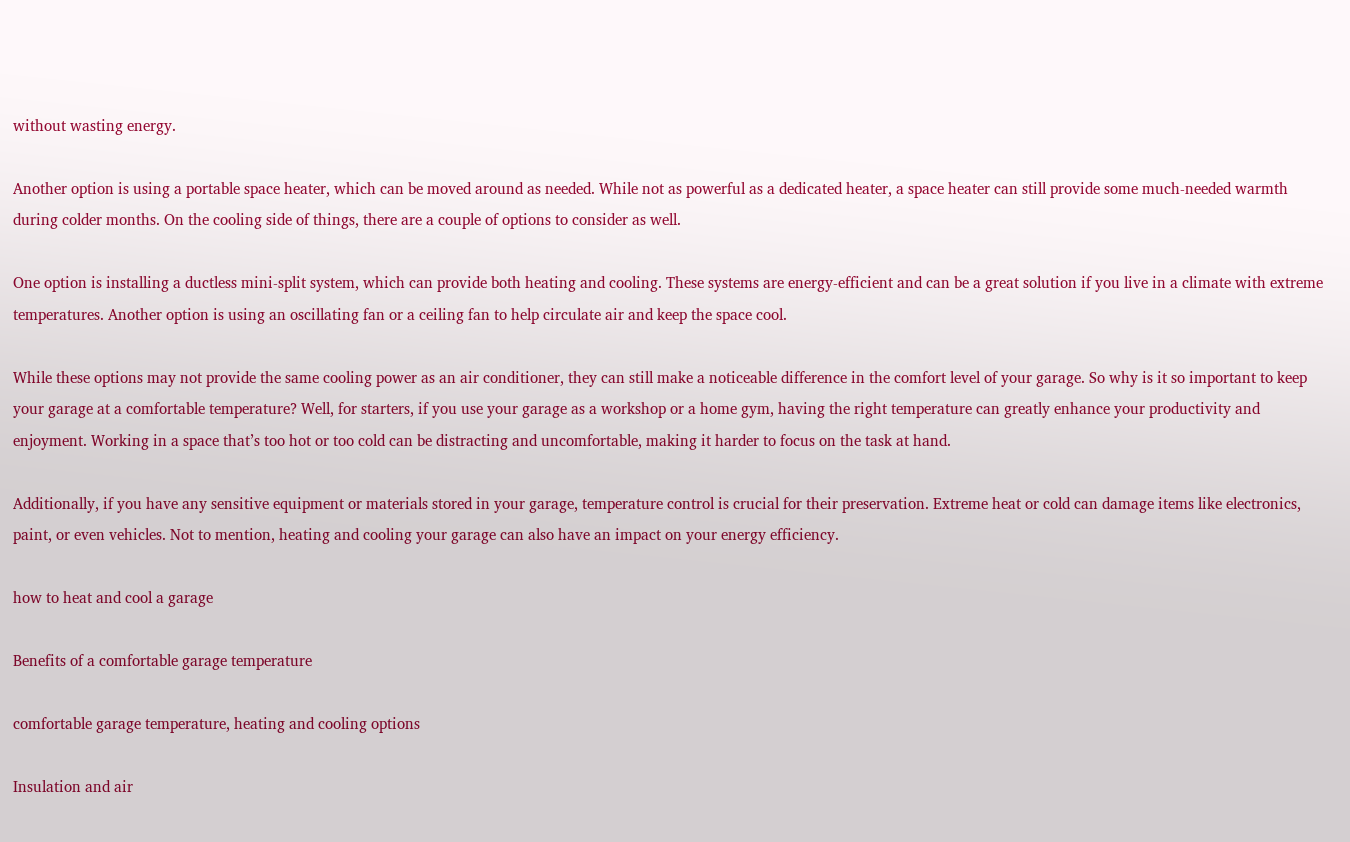without wasting energy.

Another option is using a portable space heater, which can be moved around as needed. While not as powerful as a dedicated heater, a space heater can still provide some much-needed warmth during colder months. On the cooling side of things, there are a couple of options to consider as well.

One option is installing a ductless mini-split system, which can provide both heating and cooling. These systems are energy-efficient and can be a great solution if you live in a climate with extreme temperatures. Another option is using an oscillating fan or a ceiling fan to help circulate air and keep the space cool.

While these options may not provide the same cooling power as an air conditioner, they can still make a noticeable difference in the comfort level of your garage. So why is it so important to keep your garage at a comfortable temperature? Well, for starters, if you use your garage as a workshop or a home gym, having the right temperature can greatly enhance your productivity and enjoyment. Working in a space that’s too hot or too cold can be distracting and uncomfortable, making it harder to focus on the task at hand.

Additionally, if you have any sensitive equipment or materials stored in your garage, temperature control is crucial for their preservation. Extreme heat or cold can damage items like electronics, paint, or even vehicles. Not to mention, heating and cooling your garage can also have an impact on your energy efficiency.

how to heat and cool a garage

Benefits of a comfortable garage temperature

comfortable garage temperature, heating and cooling options

Insulation and air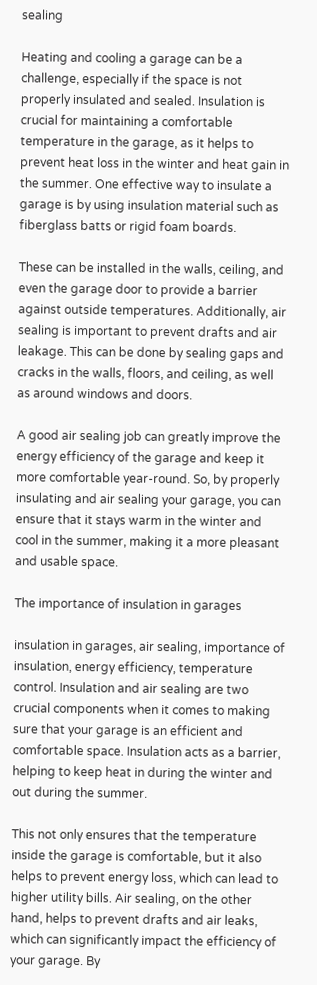sealing

Heating and cooling a garage can be a challenge, especially if the space is not properly insulated and sealed. Insulation is crucial for maintaining a comfortable temperature in the garage, as it helps to prevent heat loss in the winter and heat gain in the summer. One effective way to insulate a garage is by using insulation material such as fiberglass batts or rigid foam boards.

These can be installed in the walls, ceiling, and even the garage door to provide a barrier against outside temperatures. Additionally, air sealing is important to prevent drafts and air leakage. This can be done by sealing gaps and cracks in the walls, floors, and ceiling, as well as around windows and doors.

A good air sealing job can greatly improve the energy efficiency of the garage and keep it more comfortable year-round. So, by properly insulating and air sealing your garage, you can ensure that it stays warm in the winter and cool in the summer, making it a more pleasant and usable space.

The importance of insulation in garages

insulation in garages, air sealing, importance of insulation, energy efficiency, temperature control. Insulation and air sealing are two crucial components when it comes to making sure that your garage is an efficient and comfortable space. Insulation acts as a barrier, helping to keep heat in during the winter and out during the summer.

This not only ensures that the temperature inside the garage is comfortable, but it also helps to prevent energy loss, which can lead to higher utility bills. Air sealing, on the other hand, helps to prevent drafts and air leaks, which can significantly impact the efficiency of your garage. By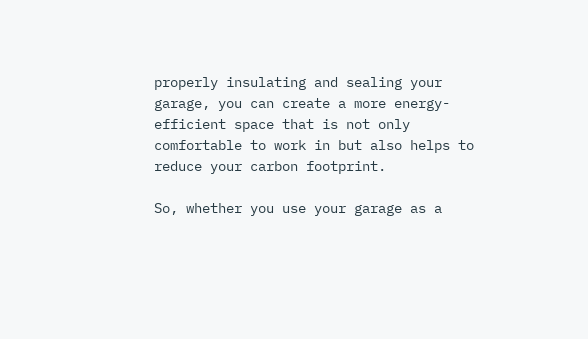properly insulating and sealing your garage, you can create a more energy-efficient space that is not only comfortable to work in but also helps to reduce your carbon footprint.

So, whether you use your garage as a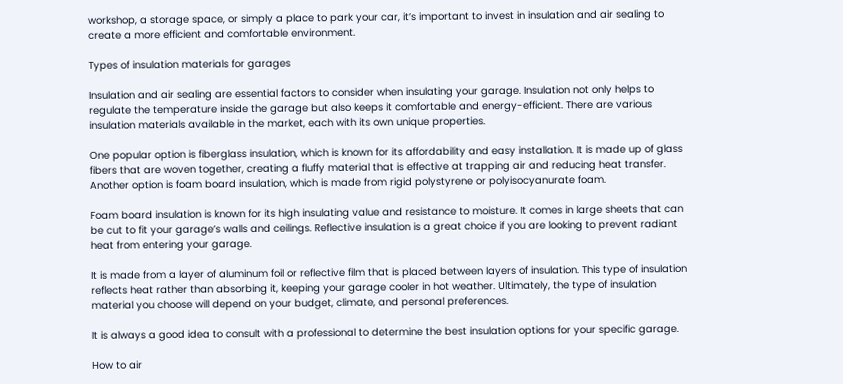workshop, a storage space, or simply a place to park your car, it’s important to invest in insulation and air sealing to create a more efficient and comfortable environment.

Types of insulation materials for garages

Insulation and air sealing are essential factors to consider when insulating your garage. Insulation not only helps to regulate the temperature inside the garage but also keeps it comfortable and energy-efficient. There are various insulation materials available in the market, each with its own unique properties.

One popular option is fiberglass insulation, which is known for its affordability and easy installation. It is made up of glass fibers that are woven together, creating a fluffy material that is effective at trapping air and reducing heat transfer. Another option is foam board insulation, which is made from rigid polystyrene or polyisocyanurate foam.

Foam board insulation is known for its high insulating value and resistance to moisture. It comes in large sheets that can be cut to fit your garage’s walls and ceilings. Reflective insulation is a great choice if you are looking to prevent radiant heat from entering your garage.

It is made from a layer of aluminum foil or reflective film that is placed between layers of insulation. This type of insulation reflects heat rather than absorbing it, keeping your garage cooler in hot weather. Ultimately, the type of insulation material you choose will depend on your budget, climate, and personal preferences.

It is always a good idea to consult with a professional to determine the best insulation options for your specific garage.

How to air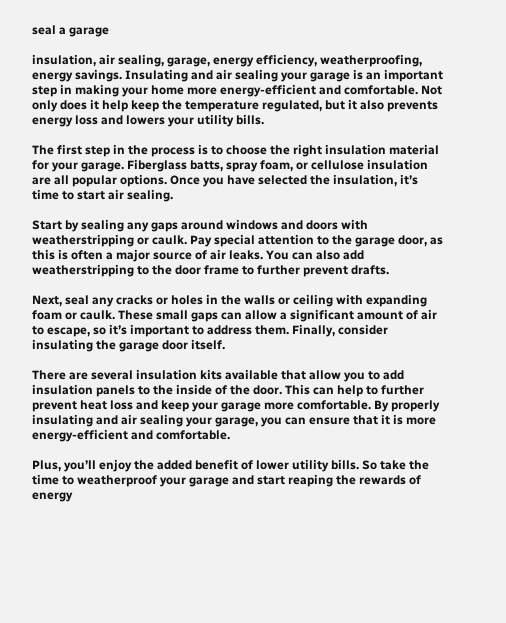seal a garage

insulation, air sealing, garage, energy efficiency, weatherproofing, energy savings. Insulating and air sealing your garage is an important step in making your home more energy-efficient and comfortable. Not only does it help keep the temperature regulated, but it also prevents energy loss and lowers your utility bills.

The first step in the process is to choose the right insulation material for your garage. Fiberglass batts, spray foam, or cellulose insulation are all popular options. Once you have selected the insulation, it’s time to start air sealing.

Start by sealing any gaps around windows and doors with weatherstripping or caulk. Pay special attention to the garage door, as this is often a major source of air leaks. You can also add weatherstripping to the door frame to further prevent drafts.

Next, seal any cracks or holes in the walls or ceiling with expanding foam or caulk. These small gaps can allow a significant amount of air to escape, so it’s important to address them. Finally, consider insulating the garage door itself.

There are several insulation kits available that allow you to add insulation panels to the inside of the door. This can help to further prevent heat loss and keep your garage more comfortable. By properly insulating and air sealing your garage, you can ensure that it is more energy-efficient and comfortable.

Plus, you’ll enjoy the added benefit of lower utility bills. So take the time to weatherproof your garage and start reaping the rewards of energy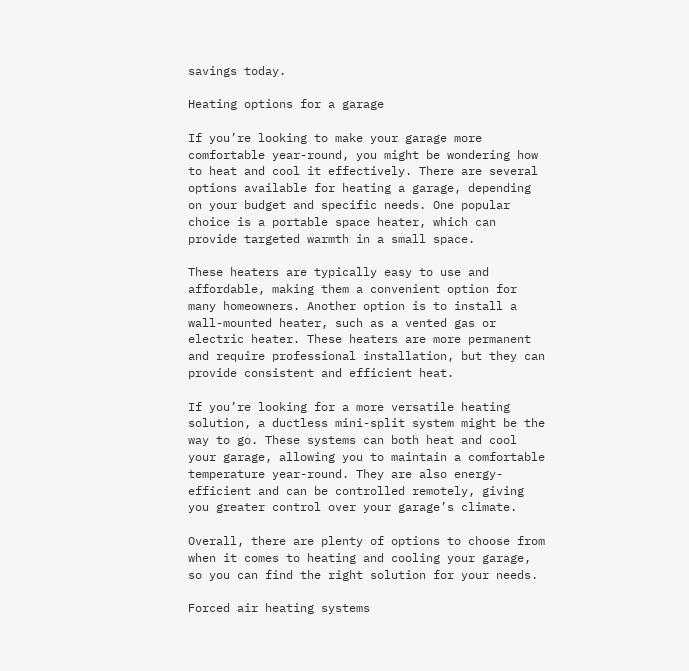savings today.

Heating options for a garage

If you’re looking to make your garage more comfortable year-round, you might be wondering how to heat and cool it effectively. There are several options available for heating a garage, depending on your budget and specific needs. One popular choice is a portable space heater, which can provide targeted warmth in a small space.

These heaters are typically easy to use and affordable, making them a convenient option for many homeowners. Another option is to install a wall-mounted heater, such as a vented gas or electric heater. These heaters are more permanent and require professional installation, but they can provide consistent and efficient heat.

If you’re looking for a more versatile heating solution, a ductless mini-split system might be the way to go. These systems can both heat and cool your garage, allowing you to maintain a comfortable temperature year-round. They are also energy-efficient and can be controlled remotely, giving you greater control over your garage’s climate.

Overall, there are plenty of options to choose from when it comes to heating and cooling your garage, so you can find the right solution for your needs.

Forced air heating systems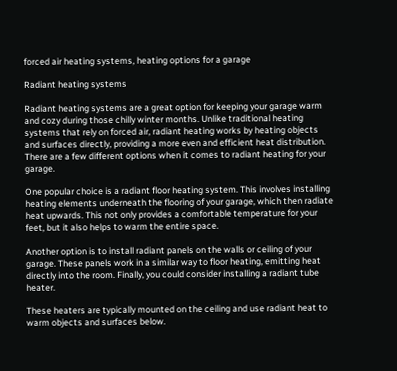forced air heating systems, heating options for a garage

Radiant heating systems

Radiant heating systems are a great option for keeping your garage warm and cozy during those chilly winter months. Unlike traditional heating systems that rely on forced air, radiant heating works by heating objects and surfaces directly, providing a more even and efficient heat distribution. There are a few different options when it comes to radiant heating for your garage.

One popular choice is a radiant floor heating system. This involves installing heating elements underneath the flooring of your garage, which then radiate heat upwards. This not only provides a comfortable temperature for your feet, but it also helps to warm the entire space.

Another option is to install radiant panels on the walls or ceiling of your garage. These panels work in a similar way to floor heating, emitting heat directly into the room. Finally, you could consider installing a radiant tube heater.

These heaters are typically mounted on the ceiling and use radiant heat to warm objects and surfaces below.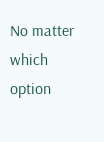No matter which option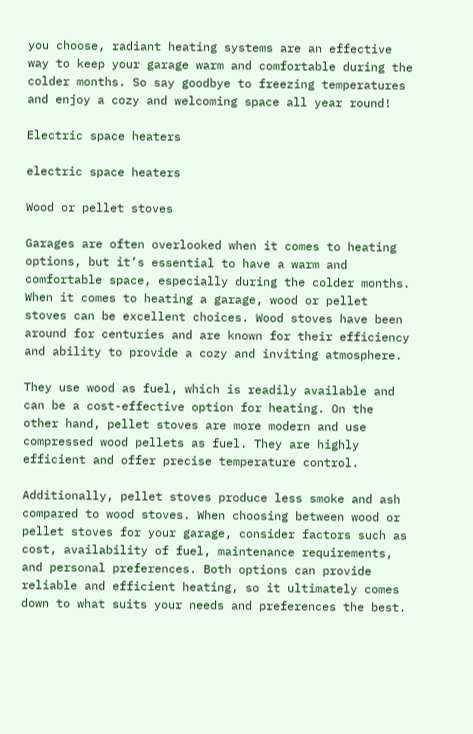you choose, radiant heating systems are an effective way to keep your garage warm and comfortable during the colder months. So say goodbye to freezing temperatures and enjoy a cozy and welcoming space all year round!

Electric space heaters

electric space heaters

Wood or pellet stoves

Garages are often overlooked when it comes to heating options, but it’s essential to have a warm and comfortable space, especially during the colder months. When it comes to heating a garage, wood or pellet stoves can be excellent choices. Wood stoves have been around for centuries and are known for their efficiency and ability to provide a cozy and inviting atmosphere.

They use wood as fuel, which is readily available and can be a cost-effective option for heating. On the other hand, pellet stoves are more modern and use compressed wood pellets as fuel. They are highly efficient and offer precise temperature control.

Additionally, pellet stoves produce less smoke and ash compared to wood stoves. When choosing between wood or pellet stoves for your garage, consider factors such as cost, availability of fuel, maintenance requirements, and personal preferences. Both options can provide reliable and efficient heating, so it ultimately comes down to what suits your needs and preferences the best.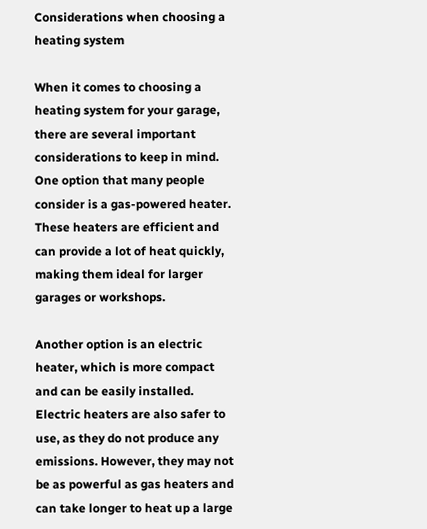Considerations when choosing a heating system

When it comes to choosing a heating system for your garage, there are several important considerations to keep in mind. One option that many people consider is a gas-powered heater. These heaters are efficient and can provide a lot of heat quickly, making them ideal for larger garages or workshops.

Another option is an electric heater, which is more compact and can be easily installed. Electric heaters are also safer to use, as they do not produce any emissions. However, they may not be as powerful as gas heaters and can take longer to heat up a large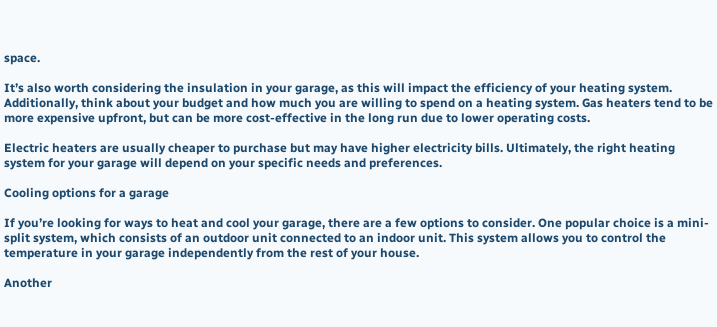space.

It’s also worth considering the insulation in your garage, as this will impact the efficiency of your heating system. Additionally, think about your budget and how much you are willing to spend on a heating system. Gas heaters tend to be more expensive upfront, but can be more cost-effective in the long run due to lower operating costs.

Electric heaters are usually cheaper to purchase but may have higher electricity bills. Ultimately, the right heating system for your garage will depend on your specific needs and preferences.

Cooling options for a garage

If you’re looking for ways to heat and cool your garage, there are a few options to consider. One popular choice is a mini-split system, which consists of an outdoor unit connected to an indoor unit. This system allows you to control the temperature in your garage independently from the rest of your house.

Another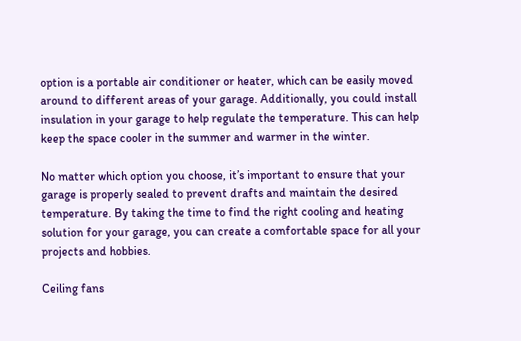option is a portable air conditioner or heater, which can be easily moved around to different areas of your garage. Additionally, you could install insulation in your garage to help regulate the temperature. This can help keep the space cooler in the summer and warmer in the winter.

No matter which option you choose, it’s important to ensure that your garage is properly sealed to prevent drafts and maintain the desired temperature. By taking the time to find the right cooling and heating solution for your garage, you can create a comfortable space for all your projects and hobbies.

Ceiling fans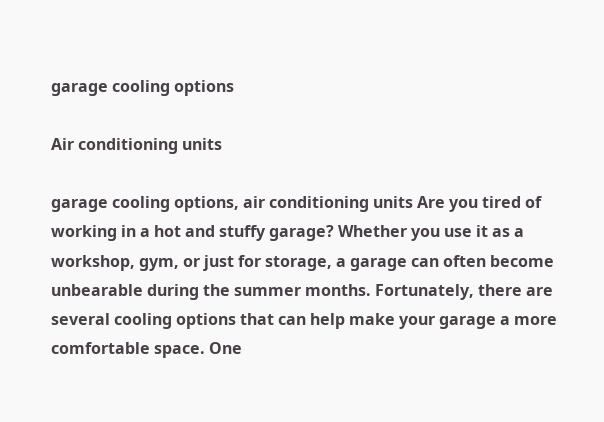garage cooling options

Air conditioning units

garage cooling options, air conditioning units Are you tired of working in a hot and stuffy garage? Whether you use it as a workshop, gym, or just for storage, a garage can often become unbearable during the summer months. Fortunately, there are several cooling options that can help make your garage a more comfortable space. One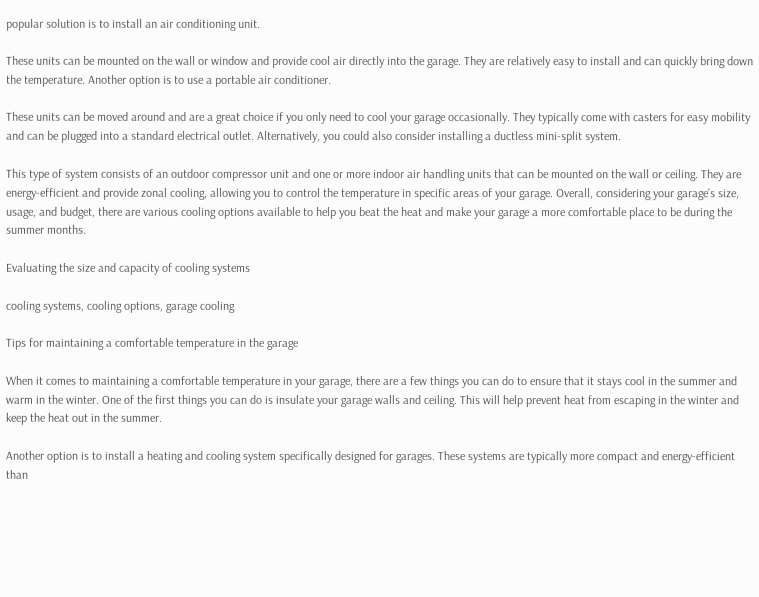popular solution is to install an air conditioning unit.

These units can be mounted on the wall or window and provide cool air directly into the garage. They are relatively easy to install and can quickly bring down the temperature. Another option is to use a portable air conditioner.

These units can be moved around and are a great choice if you only need to cool your garage occasionally. They typically come with casters for easy mobility and can be plugged into a standard electrical outlet. Alternatively, you could also consider installing a ductless mini-split system.

This type of system consists of an outdoor compressor unit and one or more indoor air handling units that can be mounted on the wall or ceiling. They are energy-efficient and provide zonal cooling, allowing you to control the temperature in specific areas of your garage. Overall, considering your garage’s size, usage, and budget, there are various cooling options available to help you beat the heat and make your garage a more comfortable place to be during the summer months.

Evaluating the size and capacity of cooling systems

cooling systems, cooling options, garage cooling

Tips for maintaining a comfortable temperature in the garage

When it comes to maintaining a comfortable temperature in your garage, there are a few things you can do to ensure that it stays cool in the summer and warm in the winter. One of the first things you can do is insulate your garage walls and ceiling. This will help prevent heat from escaping in the winter and keep the heat out in the summer.

Another option is to install a heating and cooling system specifically designed for garages. These systems are typically more compact and energy-efficient than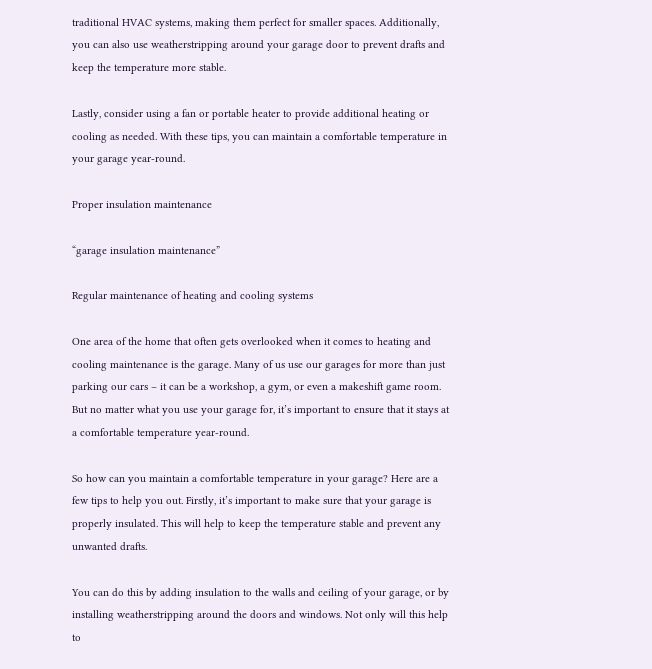traditional HVAC systems, making them perfect for smaller spaces. Additionally, you can also use weatherstripping around your garage door to prevent drafts and keep the temperature more stable.

Lastly, consider using a fan or portable heater to provide additional heating or cooling as needed. With these tips, you can maintain a comfortable temperature in your garage year-round.

Proper insulation maintenance

“garage insulation maintenance”

Regular maintenance of heating and cooling systems

One area of the home that often gets overlooked when it comes to heating and cooling maintenance is the garage. Many of us use our garages for more than just parking our cars – it can be a workshop, a gym, or even a makeshift game room. But no matter what you use your garage for, it’s important to ensure that it stays at a comfortable temperature year-round.

So how can you maintain a comfortable temperature in your garage? Here are a few tips to help you out. Firstly, it’s important to make sure that your garage is properly insulated. This will help to keep the temperature stable and prevent any unwanted drafts.

You can do this by adding insulation to the walls and ceiling of your garage, or by installing weatherstripping around the doors and windows. Not only will this help to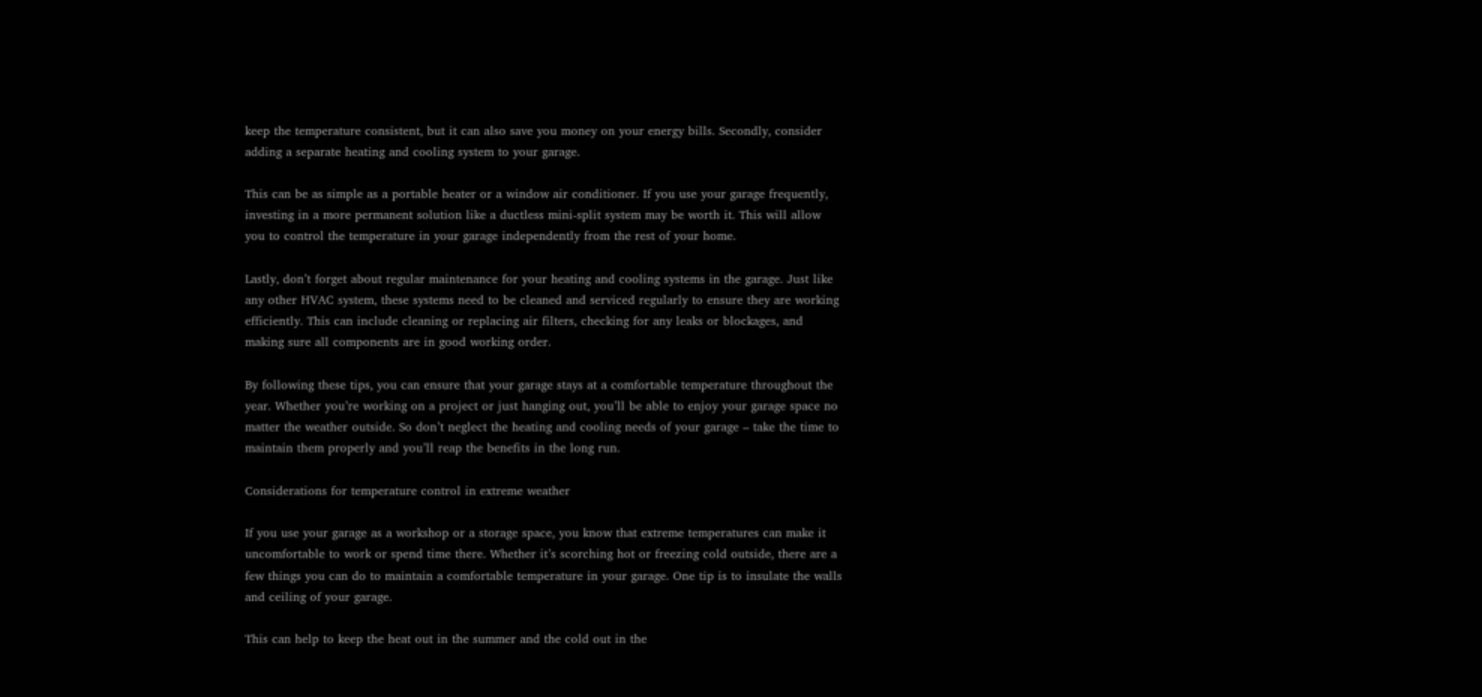keep the temperature consistent, but it can also save you money on your energy bills. Secondly, consider adding a separate heating and cooling system to your garage.

This can be as simple as a portable heater or a window air conditioner. If you use your garage frequently, investing in a more permanent solution like a ductless mini-split system may be worth it. This will allow you to control the temperature in your garage independently from the rest of your home.

Lastly, don’t forget about regular maintenance for your heating and cooling systems in the garage. Just like any other HVAC system, these systems need to be cleaned and serviced regularly to ensure they are working efficiently. This can include cleaning or replacing air filters, checking for any leaks or blockages, and making sure all components are in good working order.

By following these tips, you can ensure that your garage stays at a comfortable temperature throughout the year. Whether you’re working on a project or just hanging out, you’ll be able to enjoy your garage space no matter the weather outside. So don’t neglect the heating and cooling needs of your garage – take the time to maintain them properly and you’ll reap the benefits in the long run.

Considerations for temperature control in extreme weather

If you use your garage as a workshop or a storage space, you know that extreme temperatures can make it uncomfortable to work or spend time there. Whether it’s scorching hot or freezing cold outside, there are a few things you can do to maintain a comfortable temperature in your garage. One tip is to insulate the walls and ceiling of your garage.

This can help to keep the heat out in the summer and the cold out in the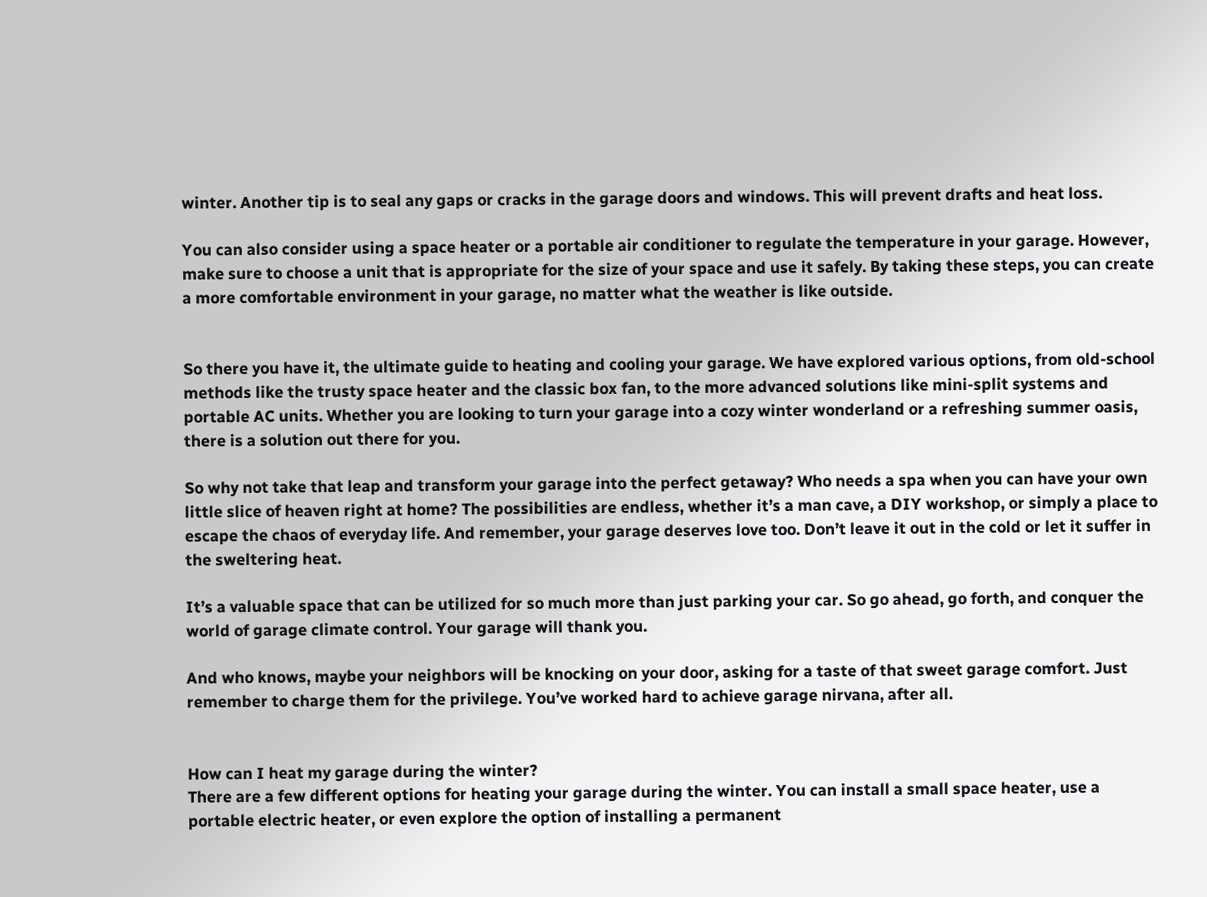winter. Another tip is to seal any gaps or cracks in the garage doors and windows. This will prevent drafts and heat loss.

You can also consider using a space heater or a portable air conditioner to regulate the temperature in your garage. However, make sure to choose a unit that is appropriate for the size of your space and use it safely. By taking these steps, you can create a more comfortable environment in your garage, no matter what the weather is like outside.


So there you have it, the ultimate guide to heating and cooling your garage. We have explored various options, from old-school methods like the trusty space heater and the classic box fan, to the more advanced solutions like mini-split systems and portable AC units. Whether you are looking to turn your garage into a cozy winter wonderland or a refreshing summer oasis, there is a solution out there for you.

So why not take that leap and transform your garage into the perfect getaway? Who needs a spa when you can have your own little slice of heaven right at home? The possibilities are endless, whether it’s a man cave, a DIY workshop, or simply a place to escape the chaos of everyday life. And remember, your garage deserves love too. Don’t leave it out in the cold or let it suffer in the sweltering heat.

It’s a valuable space that can be utilized for so much more than just parking your car. So go ahead, go forth, and conquer the world of garage climate control. Your garage will thank you.

And who knows, maybe your neighbors will be knocking on your door, asking for a taste of that sweet garage comfort. Just remember to charge them for the privilege. You’ve worked hard to achieve garage nirvana, after all.


How can I heat my garage during the winter?
There are a few different options for heating your garage during the winter. You can install a small space heater, use a portable electric heater, or even explore the option of installing a permanent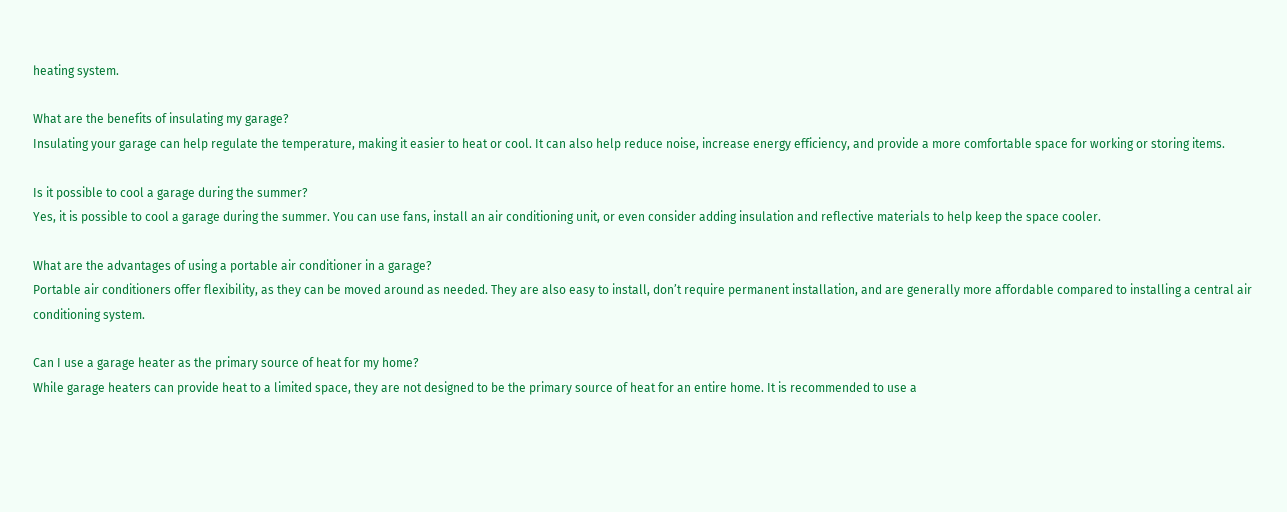heating system.

What are the benefits of insulating my garage?
Insulating your garage can help regulate the temperature, making it easier to heat or cool. It can also help reduce noise, increase energy efficiency, and provide a more comfortable space for working or storing items.

Is it possible to cool a garage during the summer?
Yes, it is possible to cool a garage during the summer. You can use fans, install an air conditioning unit, or even consider adding insulation and reflective materials to help keep the space cooler.

What are the advantages of using a portable air conditioner in a garage?
Portable air conditioners offer flexibility, as they can be moved around as needed. They are also easy to install, don’t require permanent installation, and are generally more affordable compared to installing a central air conditioning system.

Can I use a garage heater as the primary source of heat for my home?
While garage heaters can provide heat to a limited space, they are not designed to be the primary source of heat for an entire home. It is recommended to use a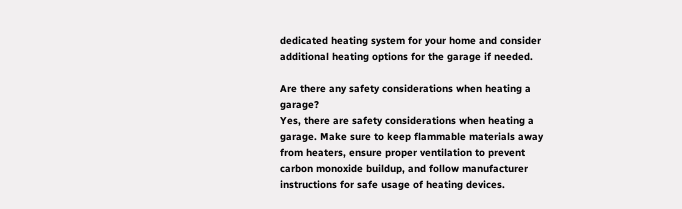dedicated heating system for your home and consider additional heating options for the garage if needed.

Are there any safety considerations when heating a garage?
Yes, there are safety considerations when heating a garage. Make sure to keep flammable materials away from heaters, ensure proper ventilation to prevent carbon monoxide buildup, and follow manufacturer instructions for safe usage of heating devices.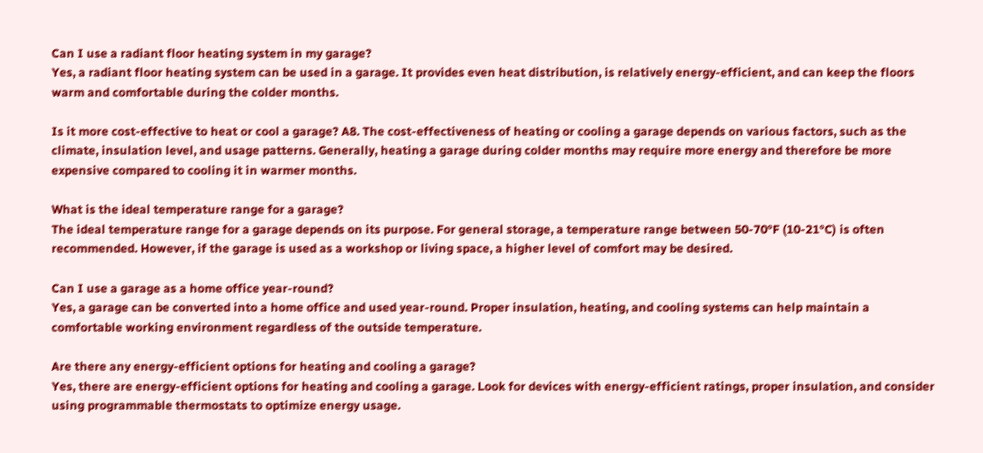Can I use a radiant floor heating system in my garage?
Yes, a radiant floor heating system can be used in a garage. It provides even heat distribution, is relatively energy-efficient, and can keep the floors warm and comfortable during the colder months.

Is it more cost-effective to heat or cool a garage? A8. The cost-effectiveness of heating or cooling a garage depends on various factors, such as the climate, insulation level, and usage patterns. Generally, heating a garage during colder months may require more energy and therefore be more expensive compared to cooling it in warmer months.

What is the ideal temperature range for a garage?
The ideal temperature range for a garage depends on its purpose. For general storage, a temperature range between 50-70°F (10-21°C) is often recommended. However, if the garage is used as a workshop or living space, a higher level of comfort may be desired.

Can I use a garage as a home office year-round?
Yes, a garage can be converted into a home office and used year-round. Proper insulation, heating, and cooling systems can help maintain a comfortable working environment regardless of the outside temperature.

Are there any energy-efficient options for heating and cooling a garage?
Yes, there are energy-efficient options for heating and cooling a garage. Look for devices with energy-efficient ratings, proper insulation, and consider using programmable thermostats to optimize energy usage.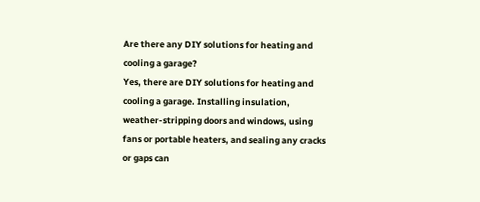Are there any DIY solutions for heating and cooling a garage?
Yes, there are DIY solutions for heating and cooling a garage. Installing insulation, weather-stripping doors and windows, using fans or portable heaters, and sealing any cracks or gaps can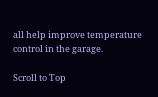all help improve temperature control in the garage.

Scroll to Top